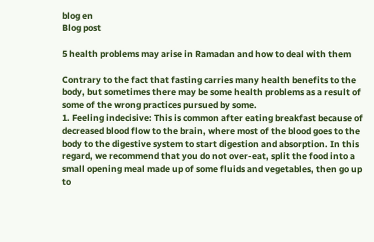blog en
Blog post

5 health problems may arise in Ramadan and how to deal with them

Contrary to the fact that fasting carries many health benefits to the body, but sometimes there may be some health problems as a result of some of the wrong practices pursued by some.
1. Feeling indecisive: This is common after eating breakfast because of decreased blood flow to the brain, where most of the blood goes to the body to the digestive system to start digestion and absorption. In this regard, we recommend that you do not over-eat, split the food into a small opening meal made up of some fluids and vegetables, then go up to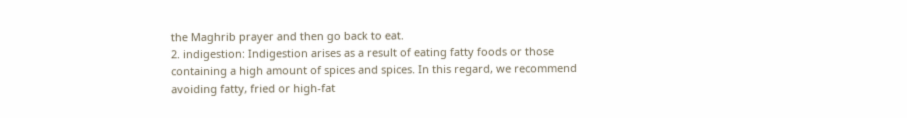the Maghrib prayer and then go back to eat.
2. indigestion: Indigestion arises as a result of eating fatty foods or those containing a high amount of spices and spices. In this regard, we recommend avoiding fatty, fried or high-fat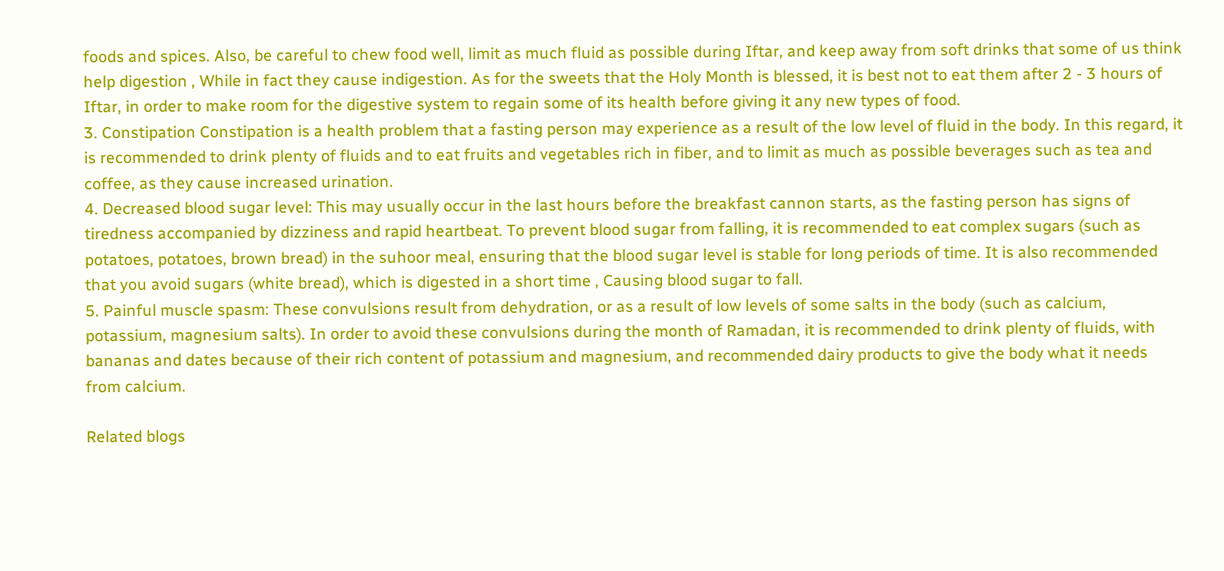foods and spices. Also, be careful to chew food well, limit as much fluid as possible during Iftar, and keep away from soft drinks that some of us think help digestion , While in fact they cause indigestion. As for the sweets that the Holy Month is blessed, it is best not to eat them after 2 - 3 hours of Iftar, in order to make room for the digestive system to regain some of its health before giving it any new types of food.
3. Constipation Constipation is a health problem that a fasting person may experience as a result of the low level of fluid in the body. In this regard, it is recommended to drink plenty of fluids and to eat fruits and vegetables rich in fiber, and to limit as much as possible beverages such as tea and coffee, as they cause increased urination.
4. Decreased blood sugar level: This may usually occur in the last hours before the breakfast cannon starts, as the fasting person has signs of tiredness accompanied by dizziness and rapid heartbeat. To prevent blood sugar from falling, it is recommended to eat complex sugars (such as potatoes, potatoes, brown bread) in the suhoor meal, ensuring that the blood sugar level is stable for long periods of time. It is also recommended that you avoid sugars (white bread), which is digested in a short time , Causing blood sugar to fall.
5. Painful muscle spasm: These convulsions result from dehydration, or as a result of low levels of some salts in the body (such as calcium, potassium, magnesium salts). In order to avoid these convulsions during the month of Ramadan, it is recommended to drink plenty of fluids, with bananas and dates because of their rich content of potassium and magnesium, and recommended dairy products to give the body what it needs from calcium.

Related blogs